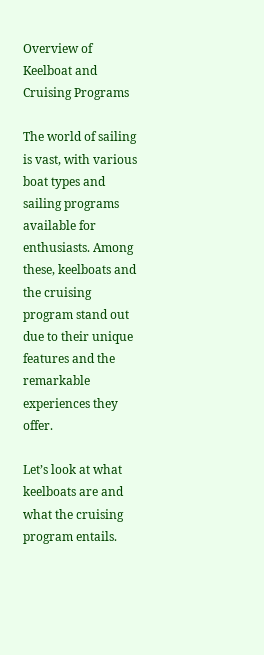Overview of Keelboat and Cruising Programs

The world of sailing is vast, with various boat types and sailing programs available for enthusiasts. Among these, keelboats and the cruising program stand out due to their unique features and the remarkable experiences they offer.

Let’s look at what keelboats are and what the cruising program entails.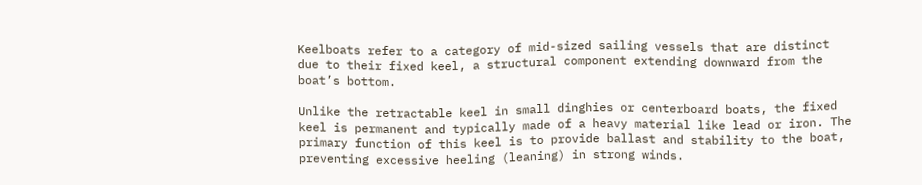Keelboats refer to a category of mid-sized sailing vessels that are distinct due to their fixed keel, a structural component extending downward from the boat’s bottom.

Unlike the retractable keel in small dinghies or centerboard boats, the fixed keel is permanent and typically made of a heavy material like lead or iron. The primary function of this keel is to provide ballast and stability to the boat, preventing excessive heeling (leaning) in strong winds.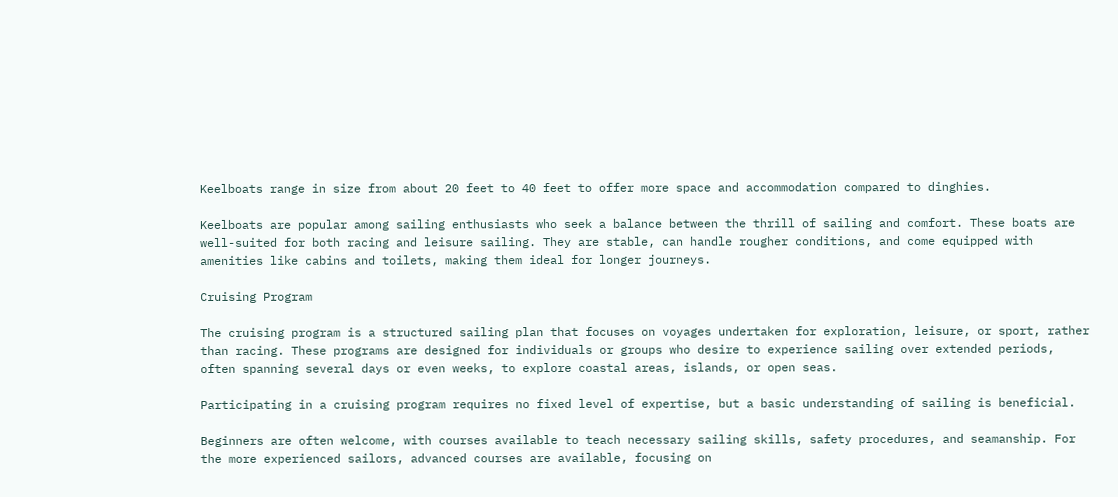Keelboats range in size from about 20 feet to 40 feet to offer more space and accommodation compared to dinghies.

Keelboats are popular among sailing enthusiasts who seek a balance between the thrill of sailing and comfort. These boats are well-suited for both racing and leisure sailing. They are stable, can handle rougher conditions, and come equipped with amenities like cabins and toilets, making them ideal for longer journeys.

Cruising Program

The cruising program is a structured sailing plan that focuses on voyages undertaken for exploration, leisure, or sport, rather than racing. These programs are designed for individuals or groups who desire to experience sailing over extended periods, often spanning several days or even weeks, to explore coastal areas, islands, or open seas.

Participating in a cruising program requires no fixed level of expertise, but a basic understanding of sailing is beneficial.

Beginners are often welcome, with courses available to teach necessary sailing skills, safety procedures, and seamanship. For the more experienced sailors, advanced courses are available, focusing on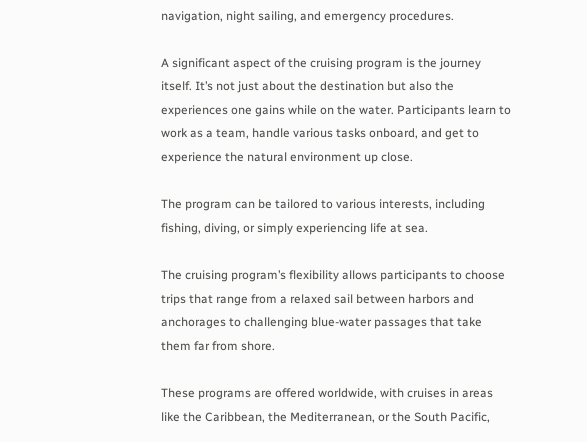navigation, night sailing, and emergency procedures.

A significant aspect of the cruising program is the journey itself. It’s not just about the destination but also the experiences one gains while on the water. Participants learn to work as a team, handle various tasks onboard, and get to experience the natural environment up close.

The program can be tailored to various interests, including fishing, diving, or simply experiencing life at sea.

The cruising program’s flexibility allows participants to choose trips that range from a relaxed sail between harbors and anchorages to challenging blue-water passages that take them far from shore.

These programs are offered worldwide, with cruises in areas like the Caribbean, the Mediterranean, or the South Pacific,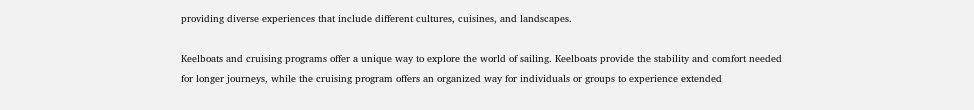providing diverse experiences that include different cultures, cuisines, and landscapes.

Keelboats and cruising programs offer a unique way to explore the world of sailing. Keelboats provide the stability and comfort needed for longer journeys, while the cruising program offers an organized way for individuals or groups to experience extended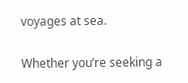voyages at sea.

Whether you’re seeking a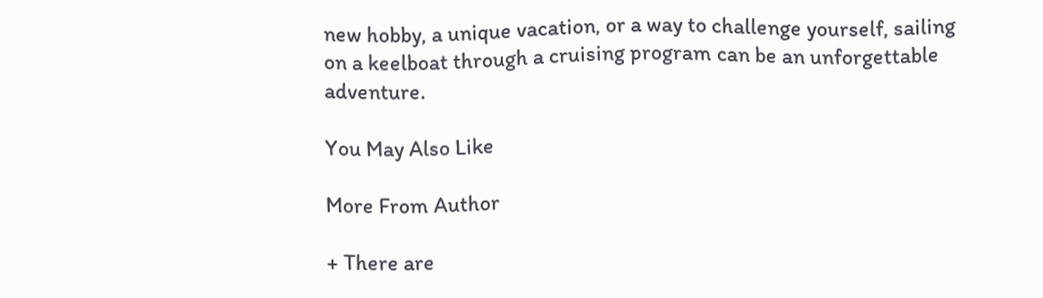new hobby, a unique vacation, or a way to challenge yourself, sailing on a keelboat through a cruising program can be an unforgettable adventure.

You May Also Like

More From Author

+ There are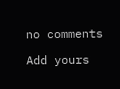no comments

Add yours